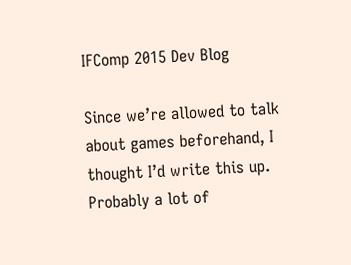IFComp 2015 Dev Blog

Since we’re allowed to talk about games beforehand, I thought I’d write this up. Probably a lot of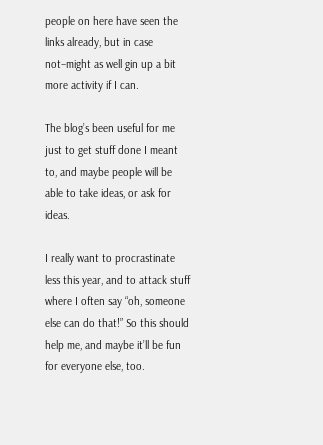people on here have seen the links already, but in case not–might as well gin up a bit more activity if I can.

The blog’s been useful for me just to get stuff done I meant to, and maybe people will be able to take ideas, or ask for ideas.

I really want to procrastinate less this year, and to attack stuff where I often say “oh, someone else can do that!” So this should help me, and maybe it’ll be fun for everyone else, too.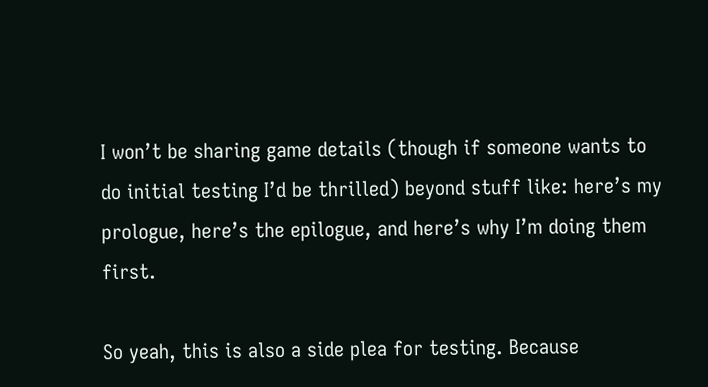I won’t be sharing game details (though if someone wants to do initial testing I’d be thrilled) beyond stuff like: here’s my prologue, here’s the epilogue, and here’s why I’m doing them first.

So yeah, this is also a side plea for testing. Because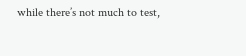while there’s not much to test,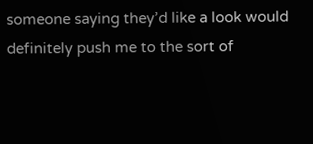someone saying they’d like a look would definitely push me to the sort of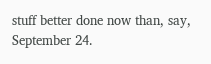stuff better done now than, say, September 24.